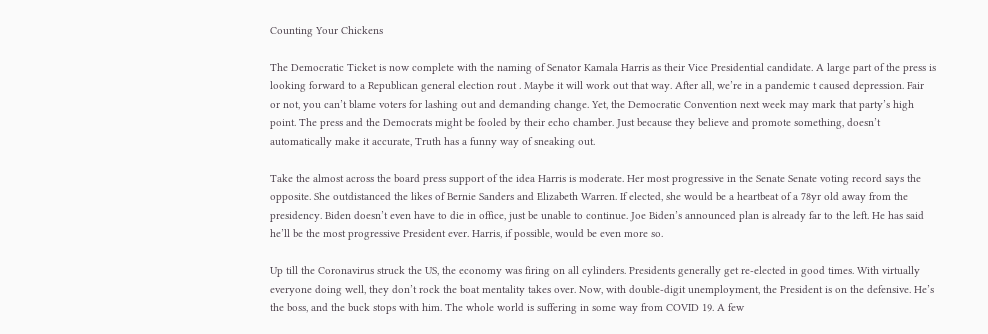Counting Your Chickens

The Democratic Ticket is now complete with the naming of Senator Kamala Harris as their Vice Presidential candidate. A large part of the press is looking forward to a Republican general election rout . Maybe it will work out that way. After all, we’re in a pandemic t caused depression. Fair or not, you can’t blame voters for lashing out and demanding change. Yet, the Democratic Convention next week may mark that party’s high point. The press and the Democrats might be fooled by their echo chamber. Just because they believe and promote something, doesn’t automatically make it accurate, Truth has a funny way of sneaking out.

Take the almost across the board press support of the idea Harris is moderate. Her most progressive in the Senate Senate voting record says the opposite. She outdistanced the likes of Bernie Sanders and Elizabeth Warren. If elected, she would be a heartbeat of a 78yr old away from the presidency. Biden doesn’t even have to die in office, just be unable to continue. Joe Biden’s announced plan is already far to the left. He has said he’ll be the most progressive President ever. Harris, if possible, would be even more so.

Up till the Coronavirus struck the US, the economy was firing on all cylinders. Presidents generally get re-elected in good times. With virtually everyone doing well, they don’t rock the boat mentality takes over. Now, with double-digit unemployment, the President is on the defensive. He’s the boss, and the buck stops with him. The whole world is suffering in some way from COVID 19. A few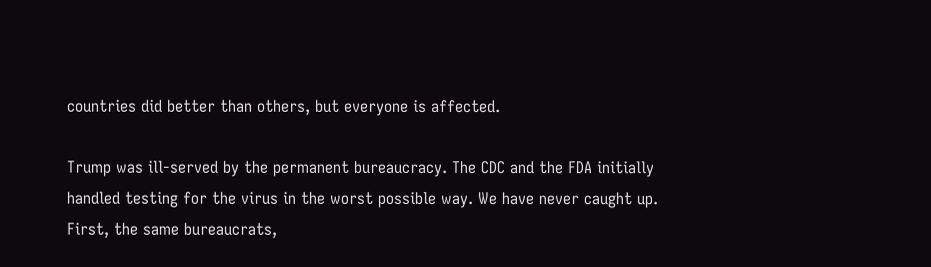countries did better than others, but everyone is affected.

Trump was ill-served by the permanent bureaucracy. The CDC and the FDA initially handled testing for the virus in the worst possible way. We have never caught up. First, the same bureaucrats,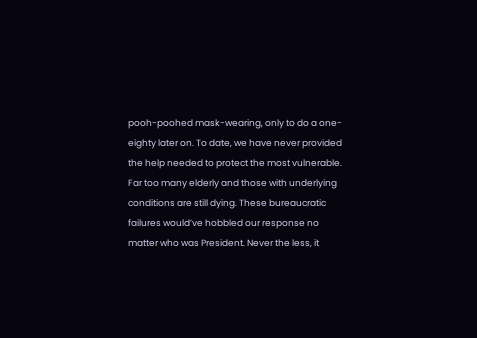pooh-poohed mask-wearing, only to do a one-eighty later on. To date, we have never provided the help needed to protect the most vulnerable. Far too many elderly and those with underlying conditions are still dying. These bureaucratic failures would’ve hobbled our response no matter who was President. Never the less, it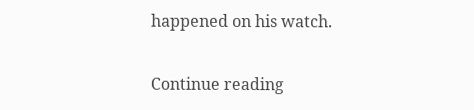happened on his watch.

Continue reading